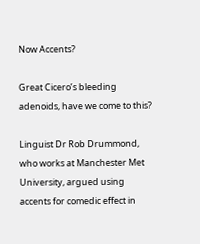Now Accents?

Great Cicero’s bleeding adenoids, have we come to this?

Linguist Dr Rob Drummond, who works at Manchester Met University, argued using accents for comedic effect in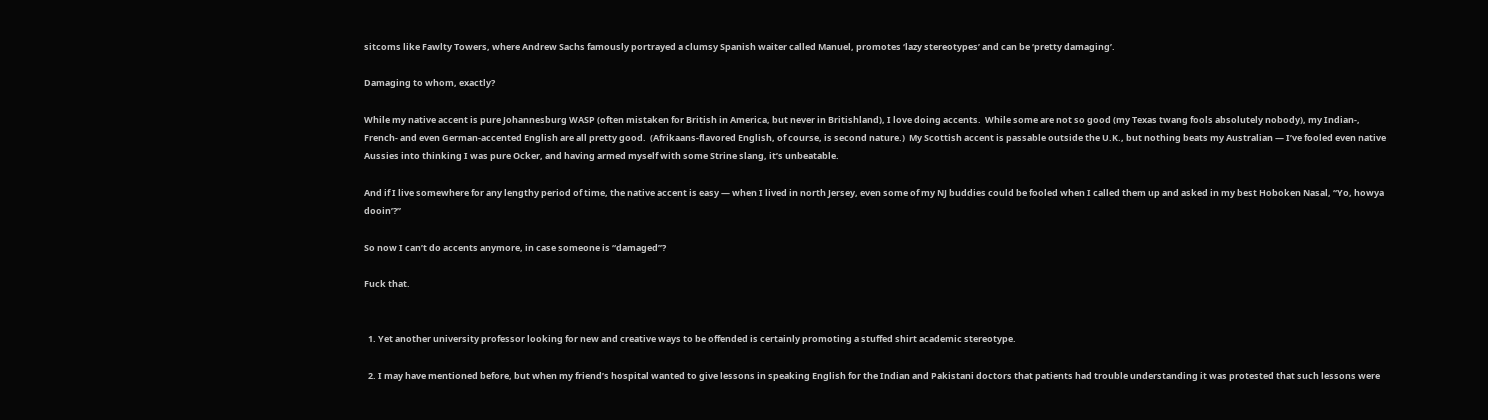sitcoms like Fawlty Towers, where Andrew Sachs famously portrayed a clumsy Spanish waiter called Manuel, promotes ‘lazy stereotypes’ and can be ‘pretty damaging’.

Damaging to whom, exactly?

While my native accent is pure Johannesburg WASP (often mistaken for British in America, but never in Britishland), I love doing accents.  While some are not so good (my Texas twang fools absolutely nobody), my Indian-, French- and even German-accented English are all pretty good.  (Afrikaans-flavored English, of course, is second nature.)  My Scottish accent is passable outside the U.K., but nothing beats my Australian — I’ve fooled even native Aussies into thinking I was pure Ocker, and having armed myself with some Strine slang, it’s unbeatable.

And if I live somewhere for any lengthy period of time, the native accent is easy — when I lived in north Jersey, even some of my NJ buddies could be fooled when I called them up and asked in my best Hoboken Nasal, “Yo, howya dooin’?”

So now I can’t do accents anymore, in case someone is “damaged”?

Fuck that.


  1. Yet another university professor looking for new and creative ways to be offended is certainly promoting a stuffed shirt academic stereotype.

  2. I may have mentioned before, but when my friend’s hospital wanted to give lessons in speaking English for the Indian and Pakistani doctors that patients had trouble understanding it was protested that such lessons were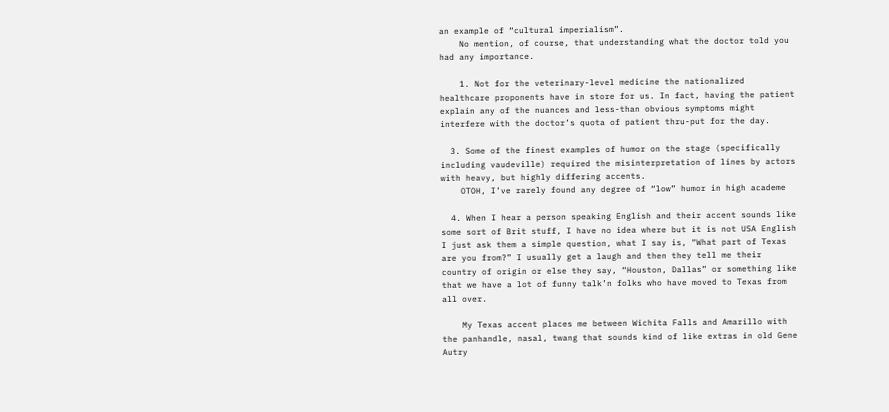an example of “cultural imperialism”.
    No mention, of course, that understanding what the doctor told you had any importance.

    1. Not for the veterinary-level medicine the nationalized healthcare proponents have in store for us. In fact, having the patient explain any of the nuances and less-than obvious symptoms might interfere with the doctor’s quota of patient thru-put for the day.

  3. Some of the finest examples of humor on the stage (specifically including vaudeville) required the misinterpretation of lines by actors with heavy, but highly differing accents.
    OTOH, I’ve rarely found any degree of “low” humor in high academe

  4. When I hear a person speaking English and their accent sounds like some sort of Brit stuff, I have no idea where but it is not USA English I just ask them a simple question, what I say is, “What part of Texas are you from?” I usually get a laugh and then they tell me their country of origin or else they say, “Houston, Dallas” or something like that we have a lot of funny talk’n folks who have moved to Texas from all over.

    My Texas accent places me between Wichita Falls and Amarillo with the panhandle, nasal, twang that sounds kind of like extras in old Gene Autry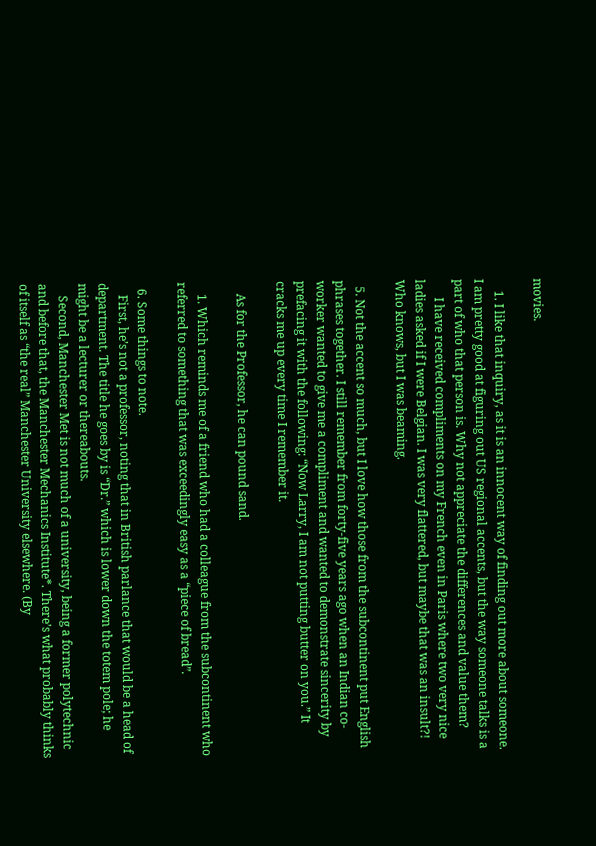movies.

    1. I like that inquiry, as it is an innocent way of finding out more about someone. I am pretty good at figuring out US regional accents, but the way someone talks is a part of who that person is. Why not appreciate the differences and value them?
      I have received compliments on my French even in Paris where two very nice ladies asked if I were Belgian. I was very flattered, but maybe that was an insult?! Who knows, but I was beaming.

  5. Not the accent so much, but I love how those from the subcontinent put English phrases together. I still remember from forty-five years ago when an Indian co-worker wanted to give me a compliment and wanted to demonstrate sincerity by prefacing it with the following: “Now Larry, I am not putting butter on you.” It cracks me up every time I remember it.

    As for the Professor, he can pound sand.

    1. Which reminds me of a friend who had a colleague from the subcontinent who referred to something that was exceedingly easy as a “piece of bread”.

  6. Some things to note.
    First, he’s not a professor, noting that in British parlance that would be a head of department. The title he goes by is “Dr.” which is lower down the totem pole; he might be a lecturer or thereabouts.
    Second, Manchester Met is not much of a university, being a former polytechnic and before that, the Manchester Mechanics Institute*. There’s what probably thinks of itself as “the real” Manchester University elsewhere. (By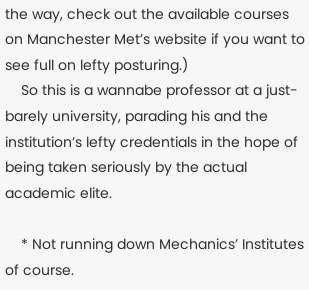the way, check out the available courses on Manchester Met’s website if you want to see full on lefty posturing.)
    So this is a wannabe professor at a just-barely university, parading his and the institution’s lefty credentials in the hope of being taken seriously by the actual academic elite.

    * Not running down Mechanics’ Institutes of course.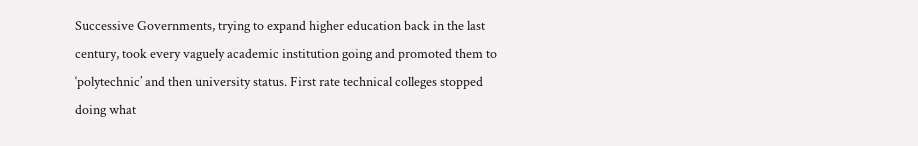Successive Governments, trying to expand higher education back in the last century, took every vaguely academic institution going and promoted them to ‘polytechnic’ and then university status. First rate technical colleges stopped doing what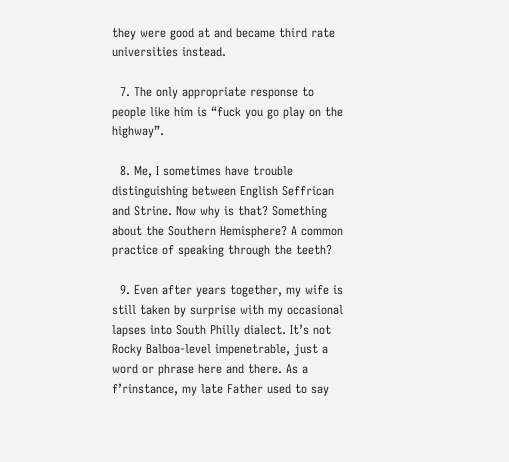they were good at and became third rate universities instead.

  7. The only appropriate response to people like him is “fuck you go play on the highway”.

  8. Me, I sometimes have trouble distinguishing between English Seffrican and Strine. Now why is that? Something about the Southern Hemisphere? A common practice of speaking through the teeth?

  9. Even after years together, my wife is still taken by surprise with my occasional lapses into South Philly dialect. It’s not Rocky Balboa-level impenetrable, just a word or phrase here and there. As a f’rinstance, my late Father used to say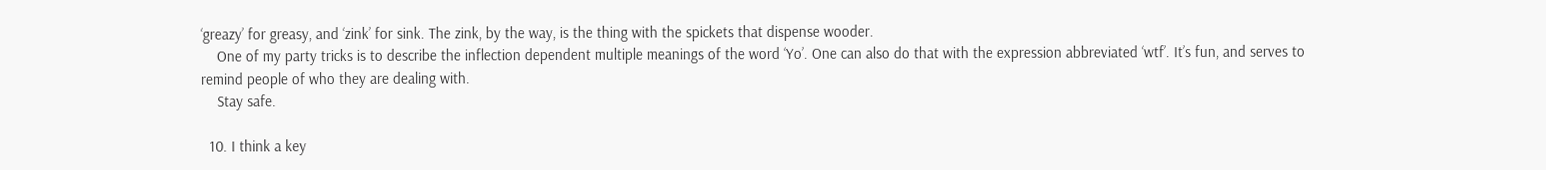‘greazy’ for greasy, and ‘zink’ for sink. The zink, by the way, is the thing with the spickets that dispense wooder.
    One of my party tricks is to describe the inflection dependent multiple meanings of the word ‘Yo’. One can also do that with the expression abbreviated ‘wtf’. It’s fun, and serves to remind people of who they are dealing with.
    Stay safe.

  10. I think a key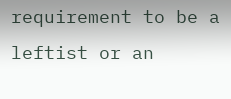requirement to be a leftist or an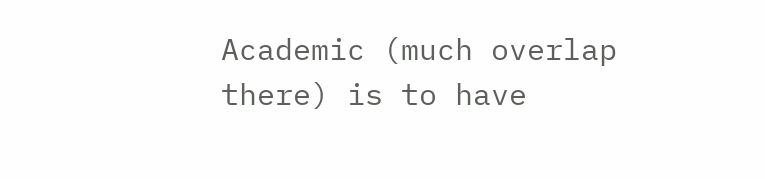Academic (much overlap there) is to have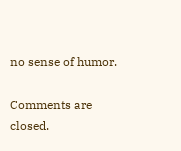no sense of humor.

Comments are closed.